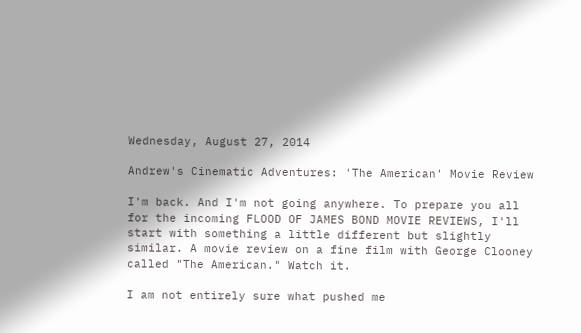Wednesday, August 27, 2014

Andrew's Cinematic Adventures: 'The American' Movie Review

I'm back. And I'm not going anywhere. To prepare you all for the incoming FLOOD OF JAMES BOND MOVIE REVIEWS, I'll start with something a little different but slightly similar. A movie review on a fine film with George Clooney called "The American." Watch it.

I am not entirely sure what pushed me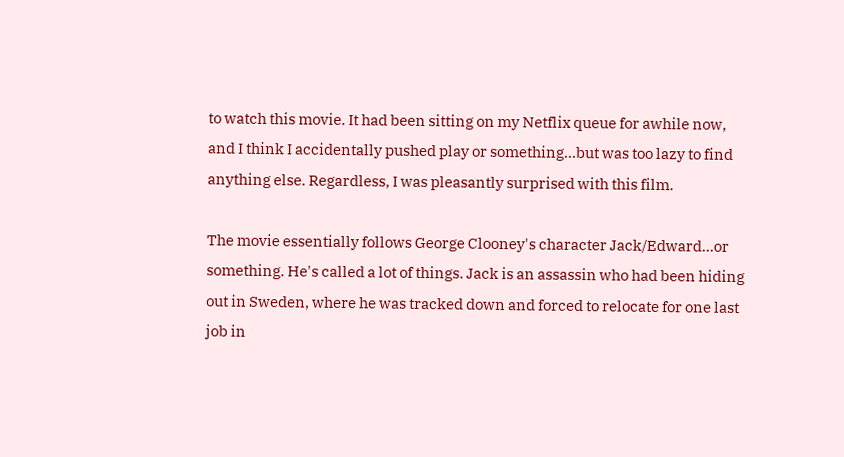to watch this movie. It had been sitting on my Netflix queue for awhile now, and I think I accidentally pushed play or something...but was too lazy to find anything else. Regardless, I was pleasantly surprised with this film.

The movie essentially follows George Clooney's character Jack/Edward...or something. He's called a lot of things. Jack is an assassin who had been hiding out in Sweden, where he was tracked down and forced to relocate for one last job in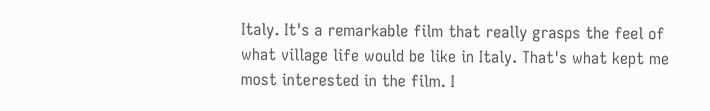Italy. It's a remarkable film that really grasps the feel of what village life would be like in Italy. That's what kept me most interested in the film. I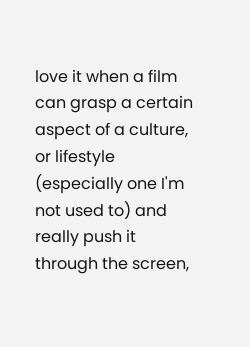love it when a film can grasp a certain aspect of a culture, or lifestyle (especially one I'm not used to) and really push it through the screen,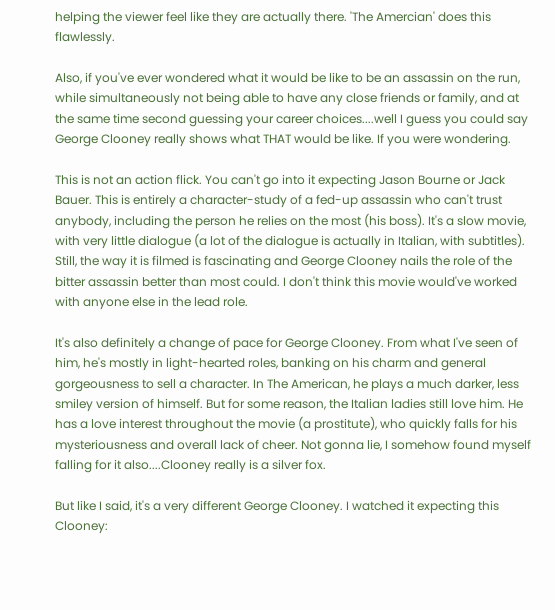helping the viewer feel like they are actually there. 'The Amercian' does this flawlessly.

Also, if you've ever wondered what it would be like to be an assassin on the run, while simultaneously not being able to have any close friends or family, and at the same time second guessing your career choices....well I guess you could say George Clooney really shows what THAT would be like. If you were wondering.

This is not an action flick. You can't go into it expecting Jason Bourne or Jack Bauer. This is entirely a character-study of a fed-up assassin who can't trust anybody, including the person he relies on the most (his boss). It's a slow movie, with very little dialogue (a lot of the dialogue is actually in Italian, with subtitles). Still, the way it is filmed is fascinating and George Clooney nails the role of the bitter assassin better than most could. I don't think this movie would've worked with anyone else in the lead role.

It's also definitely a change of pace for George Clooney. From what I've seen of him, he's mostly in light-hearted roles, banking on his charm and general gorgeousness to sell a character. In The American, he plays a much darker, less smiley version of himself. But for some reason, the Italian ladies still love him. He has a love interest throughout the movie (a prostitute), who quickly falls for his mysteriousness and overall lack of cheer. Not gonna lie, I somehow found myself falling for it also....Clooney really is a silver fox.

But like I said, it's a very different George Clooney. I watched it expecting this Clooney: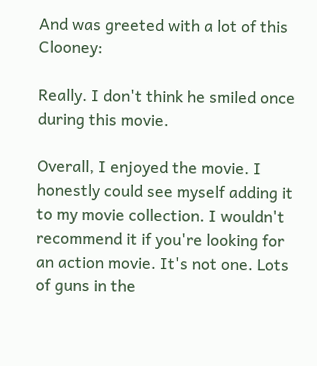And was greeted with a lot of this Clooney:

Really. I don't think he smiled once during this movie.

Overall, I enjoyed the movie. I honestly could see myself adding it to my movie collection. I wouldn't recommend it if you're looking for an action movie. It's not one. Lots of guns in the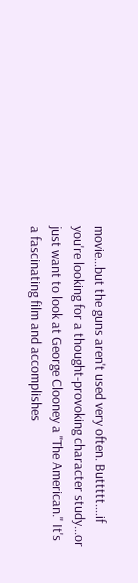movie...but the guns aren't used very often. Buttttt....if you're looking for a thought-provoking character study...or just want to look at George Clooney a "The American." It's a fascinating film and accomplishes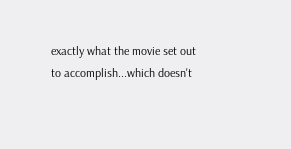exactly what the movie set out to accomplish...which doesn't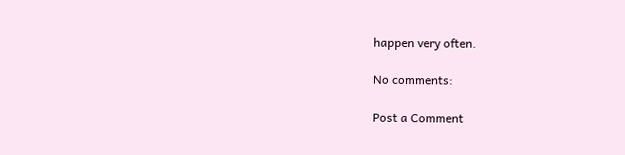happen very often.

No comments:

Post a Comment